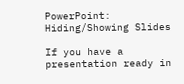PowerPoint: Hiding/Showing Slides

If you have a presentation ready in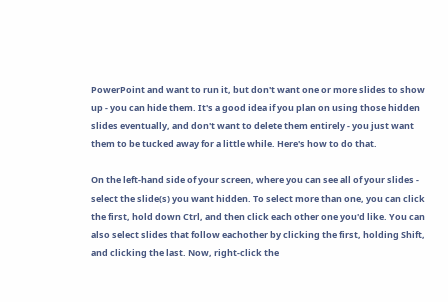PowerPoint and want to run it, but don't want one or more slides to show up - you can hide them. It's a good idea if you plan on using those hidden slides eventually, and don't want to delete them entirely - you just want them to be tucked away for a little while. Here's how to do that.

On the left-hand side of your screen, where you can see all of your slides - select the slide(s) you want hidden. To select more than one, you can click the first, hold down Ctrl, and then click each other one you'd like. You can also select slides that follow eachother by clicking the first, holding Shift, and clicking the last. Now, right-click the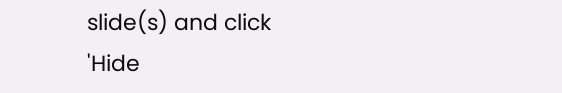slide(s) and click 'Hide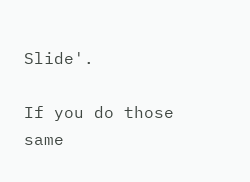Slide'.

If you do those same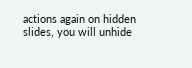actions again on hidden slides, you will unhide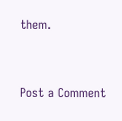them.


Post a Comment